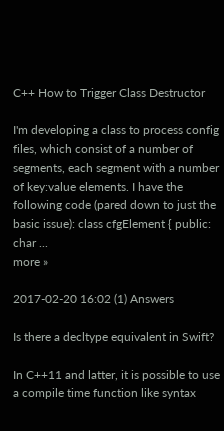C++ How to Trigger Class Destructor

I'm developing a class to process config files, which consist of a number of segments, each segment with a number of key:value elements. I have the following code (pared down to just the basic issue): class cfgElement { public: char ...
more »

2017-02-20 16:02 (1) Answers

Is there a decltype equivalent in Swift?

In C++11 and latter, it is possible to use a compile time function like syntax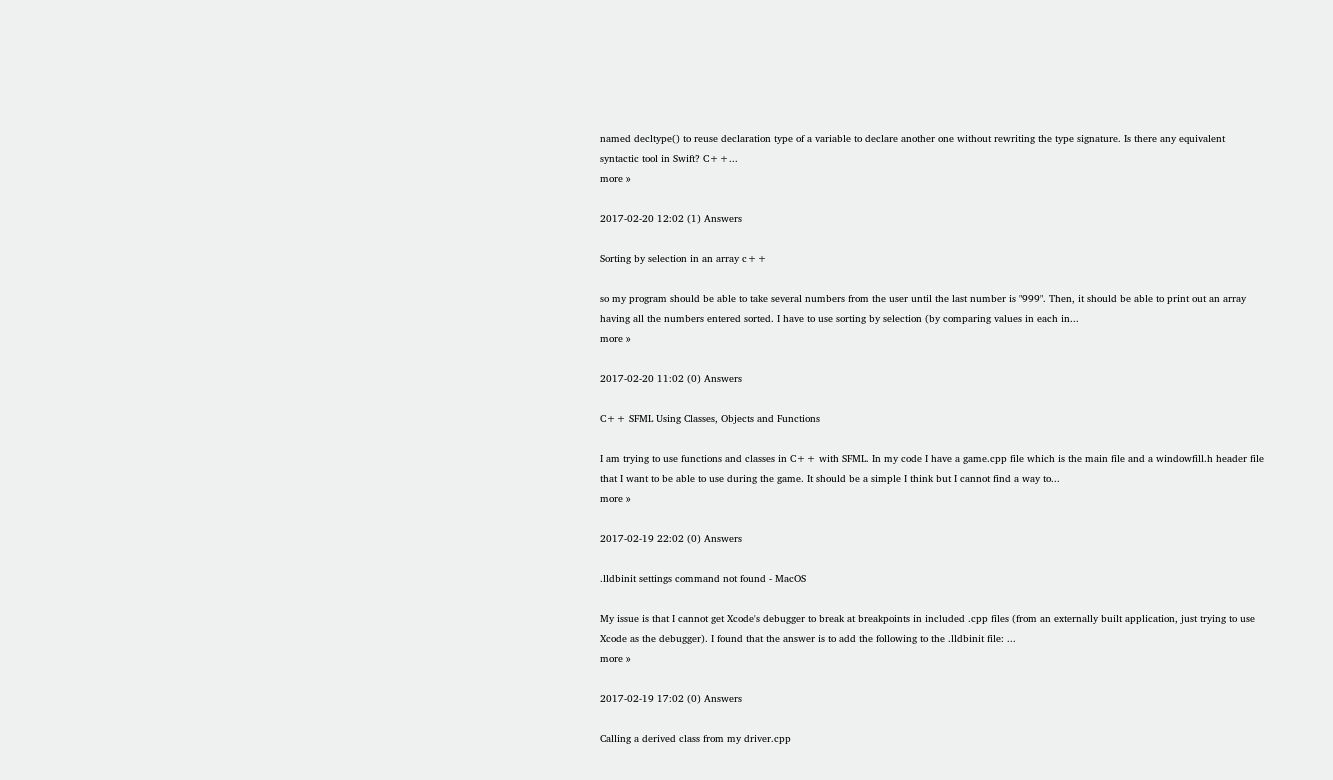named decltype() to reuse declaration type of a variable to declare another one without rewriting the type signature. Is there any equivalent syntactic tool in Swift? C++...
more »

2017-02-20 12:02 (1) Answers

Sorting by selection in an array c++

so my program should be able to take several numbers from the user until the last number is "999". Then, it should be able to print out an array having all the numbers entered sorted. I have to use sorting by selection (by comparing values in each in...
more »

2017-02-20 11:02 (0) Answers

C++ SFML Using Classes, Objects and Functions

I am trying to use functions and classes in C++ with SFML. In my code I have a game.cpp file which is the main file and a windowfill.h header file that I want to be able to use during the game. It should be a simple I think but I cannot find a way to...
more »

2017-02-19 22:02 (0) Answers

.lldbinit settings command not found - MacOS

My issue is that I cannot get Xcode's debugger to break at breakpoints in included .cpp files (from an externally built application, just trying to use Xcode as the debugger). I found that the answer is to add the following to the .lldbinit file: ...
more »

2017-02-19 17:02 (0) Answers

Calling a derived class from my driver.cpp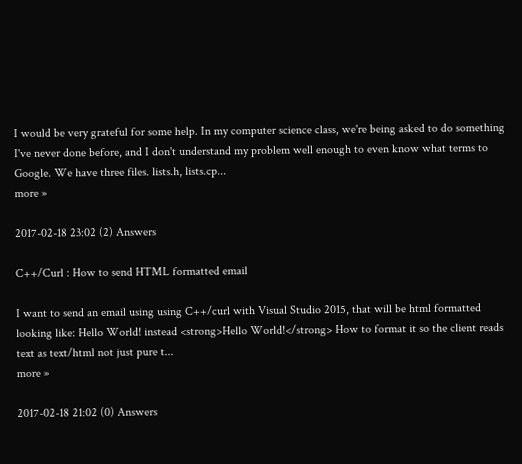I would be very grateful for some help. In my computer science class, we're being asked to do something I've never done before, and I don't understand my problem well enough to even know what terms to Google. We have three files. lists.h, lists.cp...
more »

2017-02-18 23:02 (2) Answers

C++/Curl : How to send HTML formatted email

I want to send an email using using C++/curl with Visual Studio 2015, that will be html formatted looking like: Hello World! instead <strong>Hello World!</strong> How to format it so the client reads text as text/html not just pure t...
more »

2017-02-18 21:02 (0) Answers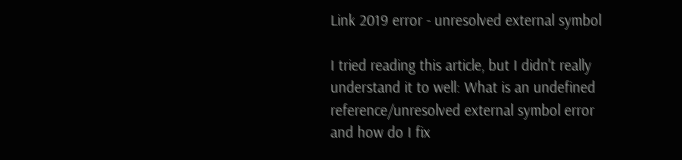Link 2019 error - unresolved external symbol

I tried reading this article, but I didn't really understand it to well: What is an undefined reference/unresolved external symbol error and how do I fix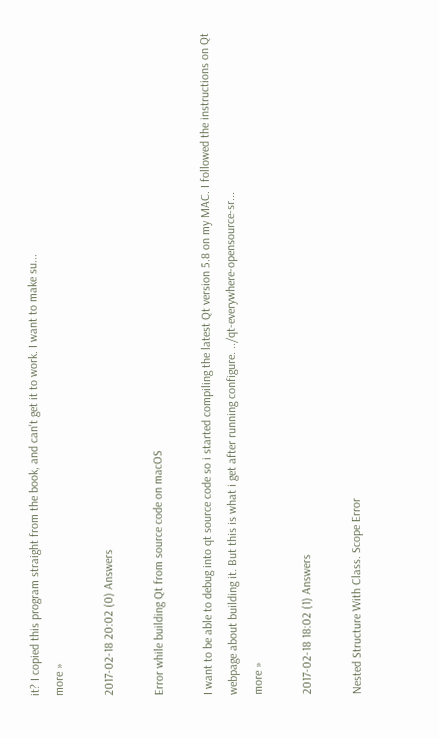it? I copied this program straight from the book, and can't get it to work. I want to make su...
more »

2017-02-18 20:02 (0) Answers

Error while building Qt from source code on macOS

I want to be able to debug into qt source code so i started compiling the latest Qt version 5.8 on my MAC. I followed the instructions on Qt webpage about building it. But this is what i get after running configure. ../qt-everywhere-opensource-sr...
more »

2017-02-18 18:02 (1) Answers

Nested Structure With Class. Scope Error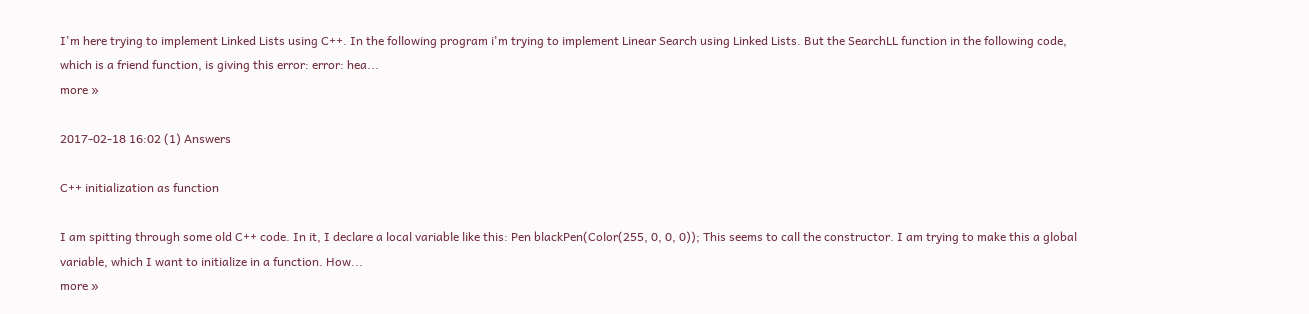I'm here trying to implement Linked Lists using C++. In the following program i'm trying to implement Linear Search using Linked Lists. But the SearchLL function in the following code, which is a friend function, is giving this error: error: hea...
more »

2017-02-18 16:02 (1) Answers

C++ initialization as function

I am spitting through some old C++ code. In it, I declare a local variable like this: Pen blackPen(Color(255, 0, 0, 0)); This seems to call the constructor. I am trying to make this a global variable, which I want to initialize in a function. How...
more »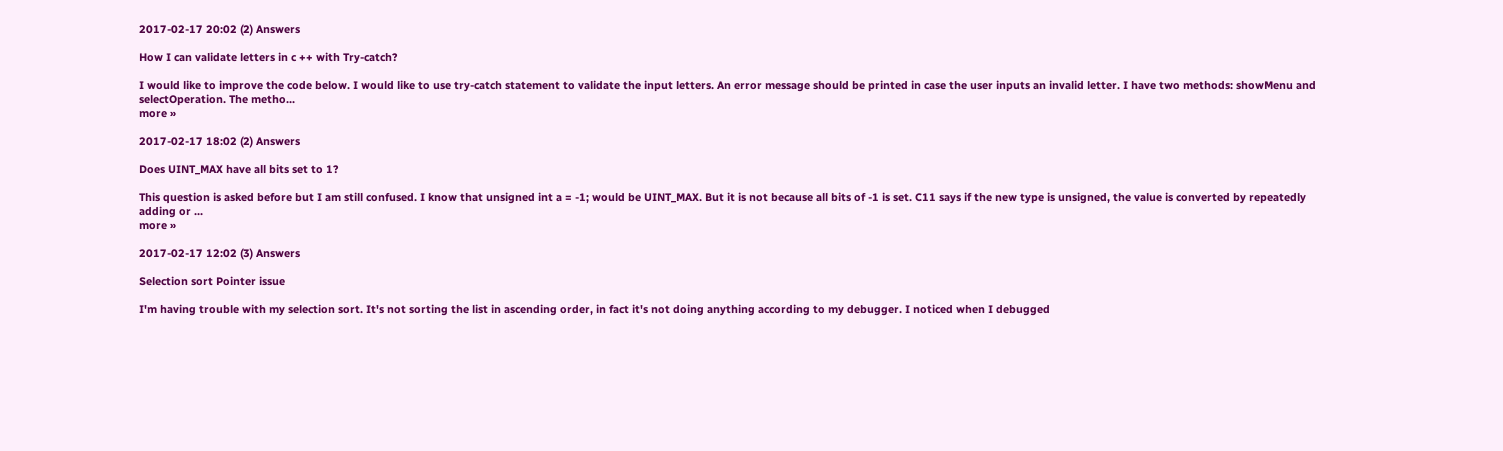2017-02-17 20:02 (2) Answers

How I can validate letters in c ++ with Try-catch?

I would like to improve the code below. I would like to use try-catch statement to validate the input letters. An error message should be printed in case the user inputs an invalid letter. I have two methods: showMenu and selectOperation. The metho...
more »

2017-02-17 18:02 (2) Answers

Does UINT_MAX have all bits set to 1?

This question is asked before but I am still confused. I know that unsigned int a = -1; would be UINT_MAX. But it is not because all bits of -1 is set. C11 says if the new type is unsigned, the value is converted by repeatedly adding or ...
more »

2017-02-17 12:02 (3) Answers

Selection sort Pointer issue

I'm having trouble with my selection sort. It's not sorting the list in ascending order, in fact it's not doing anything according to my debugger. I noticed when I debugged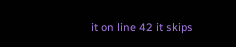it on line 42 it skips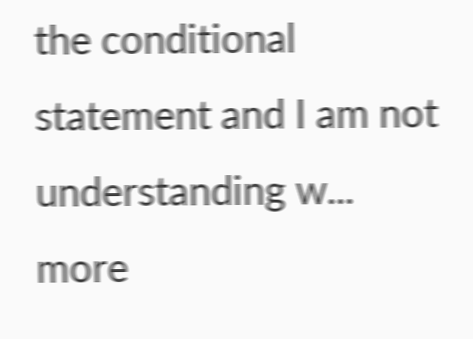the conditional statement and I am not understanding w...
more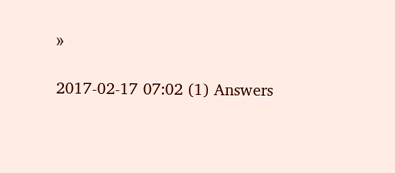»

2017-02-17 07:02 (1) Answers